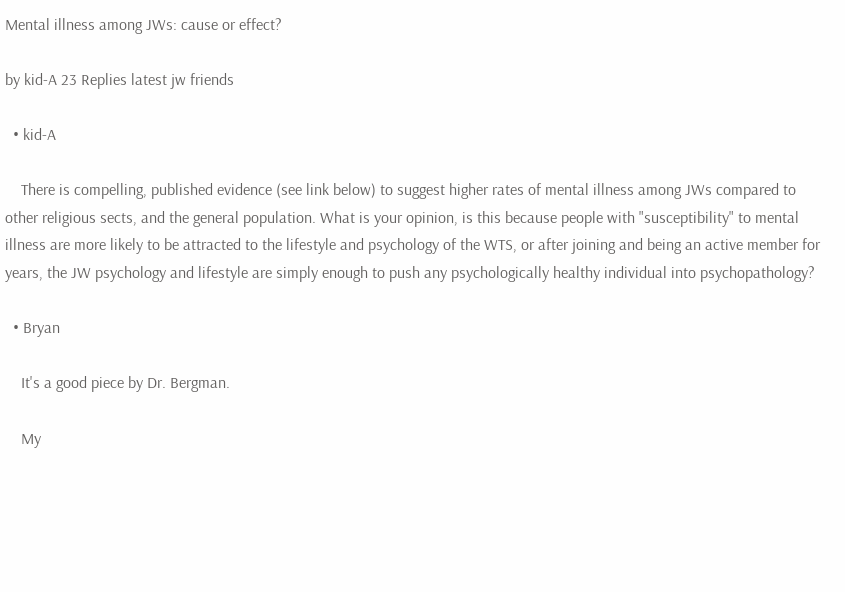Mental illness among JWs: cause or effect?

by kid-A 23 Replies latest jw friends

  • kid-A

    There is compelling, published evidence (see link below) to suggest higher rates of mental illness among JWs compared to other religious sects, and the general population. What is your opinion, is this because people with "susceptibility" to mental illness are more likely to be attracted to the lifestyle and psychology of the WTS, or after joining and being an active member for years, the JW psychology and lifestyle are simply enough to push any psychologically healthy individual into psychopathology?

  • Bryan

    It's a good piece by Dr. Bergman.

    My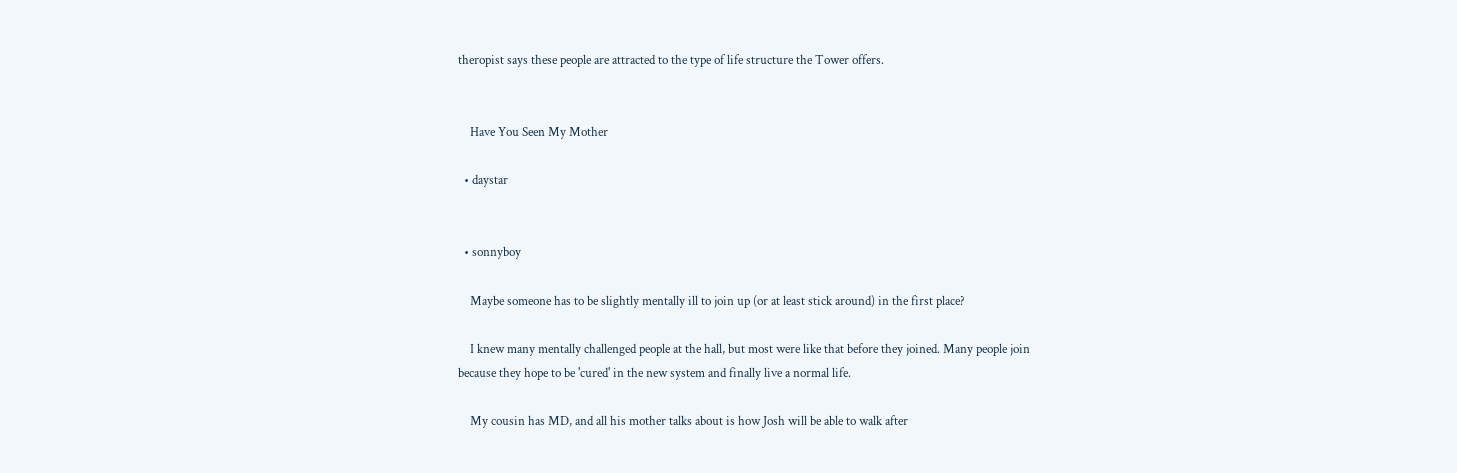theropist says these people are attracted to the type of life structure the Tower offers.


    Have You Seen My Mother

  • daystar


  • sonnyboy

    Maybe someone has to be slightly mentally ill to join up (or at least stick around) in the first place?

    I knew many mentally challenged people at the hall, but most were like that before they joined. Many people join because they hope to be 'cured' in the new system and finally live a normal life.

    My cousin has MD, and all his mother talks about is how Josh will be able to walk after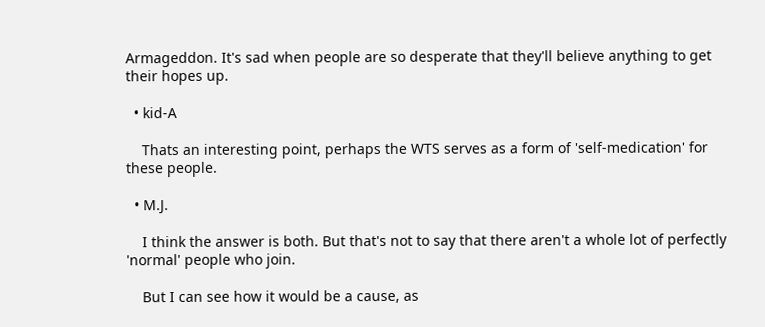Armageddon. It's sad when people are so desperate that they'll believe anything to get their hopes up.

  • kid-A

    Thats an interesting point, perhaps the WTS serves as a form of 'self-medication' for these people.

  • M.J.

    I think the answer is both. But that's not to say that there aren't a whole lot of perfectly 'normal' people who join.

    But I can see how it would be a cause, as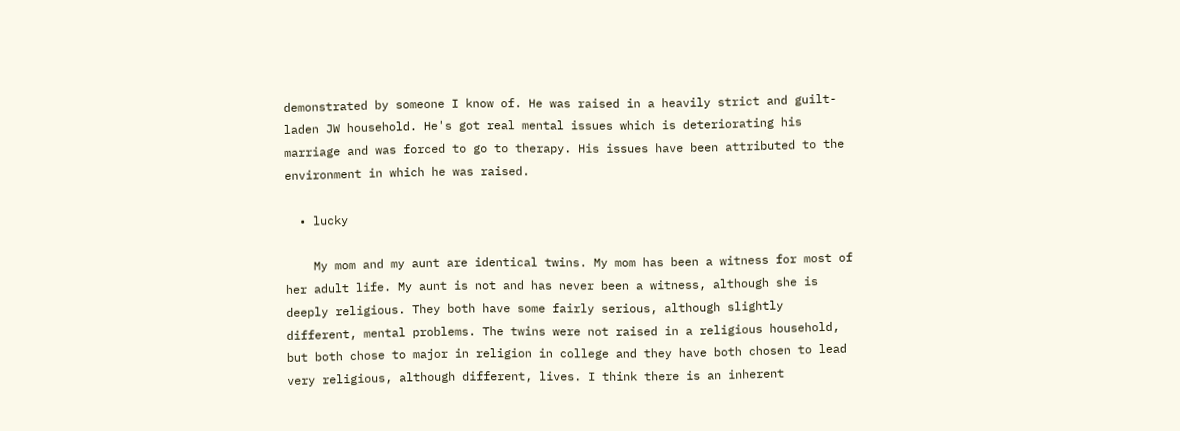demonstrated by someone I know of. He was raised in a heavily strict and guilt-laden JW household. He's got real mental issues which is deteriorating his marriage and was forced to go to therapy. His issues have been attributed to the environment in which he was raised.

  • lucky

    My mom and my aunt are identical twins. My mom has been a witness for most of her adult life. My aunt is not and has never been a witness, although she is deeply religious. They both have some fairly serious, although slightly different, mental problems. The twins were not raised in a religious household, but both chose to major in religion in college and they have both chosen to lead very religious, although different, lives. I think there is an inherent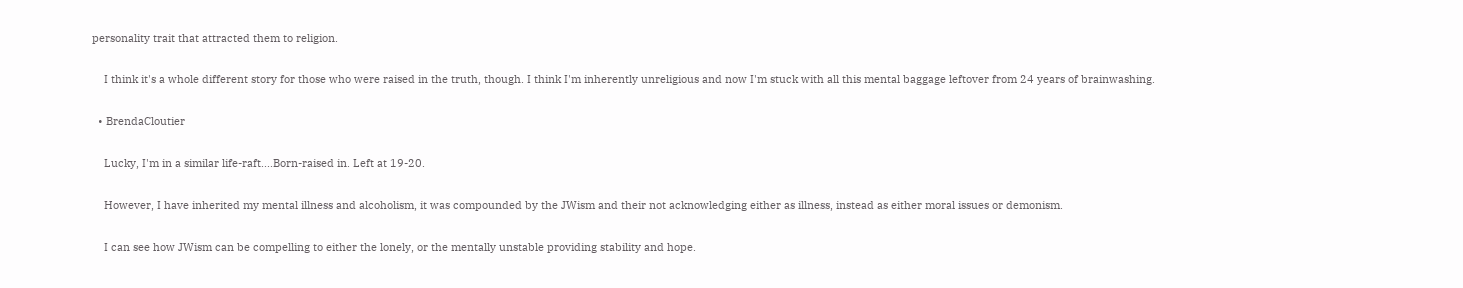personality trait that attracted them to religion.

    I think it's a whole different story for those who were raised in the truth, though. I think I'm inherently unreligious and now I'm stuck with all this mental baggage leftover from 24 years of brainwashing.

  • BrendaCloutier

    Lucky, I'm in a similar life-raft....Born-raised in. Left at 19-20.

    However, I have inherited my mental illness and alcoholism, it was compounded by the JWism and their not acknowledging either as illness, instead as either moral issues or demonism.

    I can see how JWism can be compelling to either the lonely, or the mentally unstable providing stability and hope.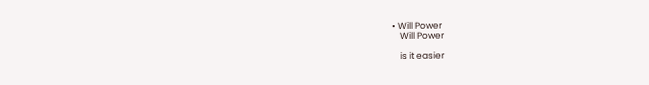• Will Power
    Will Power

    is it easier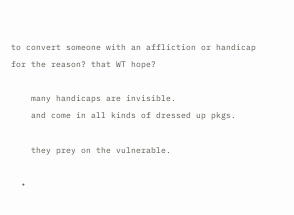to convert someone with an affliction or handicap for the reason? that WT hope?

    many handicaps are invisible.
    and come in all kinds of dressed up pkgs.

    they prey on the vulnerable.

  •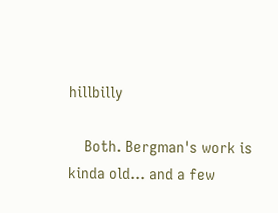hillbilly

    Both. Bergman's work is kinda old... and a few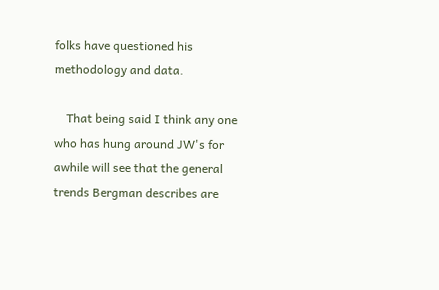folks have questioned his methodology and data.

    That being said I think any one who has hung around JW's for awhile will see that the general trends Bergman describes are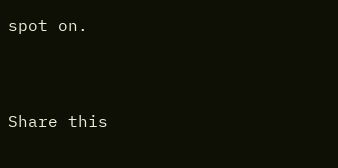spot on.


Share this